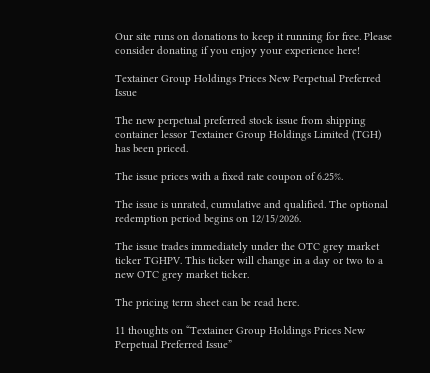Our site runs on donations to keep it running for free. Please consider donating if you enjoy your experience here!

Textainer Group Holdings Prices New Perpetual Preferred Issue

The new perpetual preferred stock issue from shipping container lessor Textainer Group Holdings Limited (TGH) has been priced.

The issue prices with a fixed rate coupon of 6.25%.

The issue is unrated, cumulative and qualified. The optional redemption period begins on 12/15/2026.

The issue trades immediately under the OTC grey market ticker TGHPV. This ticker will change in a day or two to a new OTC grey market ticker.

The pricing term sheet can be read here.

11 thoughts on “Textainer Group Holdings Prices New Perpetual Preferred Issue”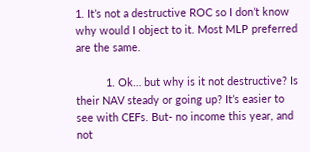1. It’s not a destructive ROC so I don’t know why would I object to it. Most MLP preferred are the same.

          1. Ok… but why is it not destructive? Is their NAV steady or going up? It’s easier to see with CEFs. But- no income this year, and not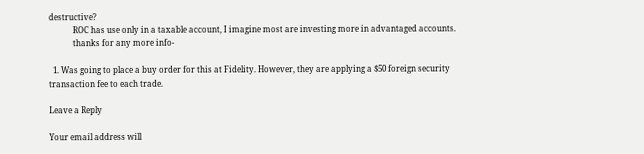destructive?
            ROC has use only in a taxable account, I imagine most are investing more in advantaged accounts.
            thanks for any more info-

  1. Was going to place a buy order for this at Fidelity. However, they are applying a $50 foreign security transaction fee to each trade.

Leave a Reply

Your email address will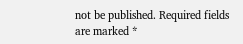not be published. Required fields are marked *